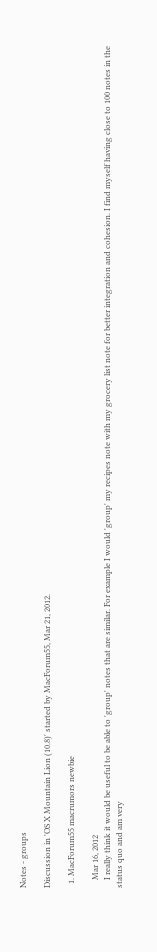Notes - groups

Discussion in 'OS X Mountain Lion (10.8)' started by MacForum55, Mar 21, 2012.

  1. MacForum55 macrumors newbie

    Mar 16, 2012
    I really think it would be useful to be able to 'group' notes that are similar. For example I would 'group' my recipes note with my grocery list note for better integration and cohesion. I find myself having close to 100 notes in the status quo and am very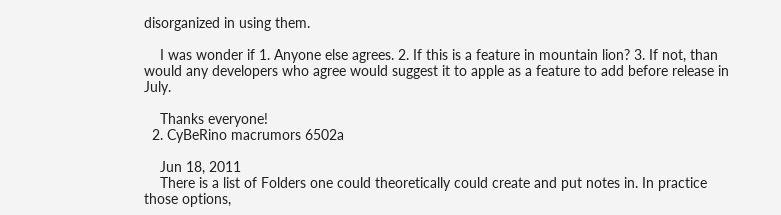disorganized in using them.

    I was wonder if 1. Anyone else agrees. 2. If this is a feature in mountain lion? 3. If not, than would any developers who agree would suggest it to apple as a feature to add before release in July.

    Thanks everyone!
  2. CyBeRino macrumors 6502a

    Jun 18, 2011
    There is a list of Folders one could theoretically could create and put notes in. In practice those options,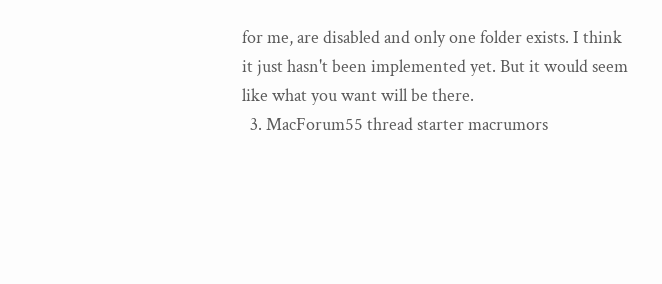for me, are disabled and only one folder exists. I think it just hasn't been implemented yet. But it would seem like what you want will be there.
  3. MacForum55 thread starter macrumors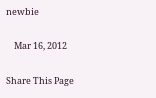newbie

    Mar 16, 2012

Share This Page